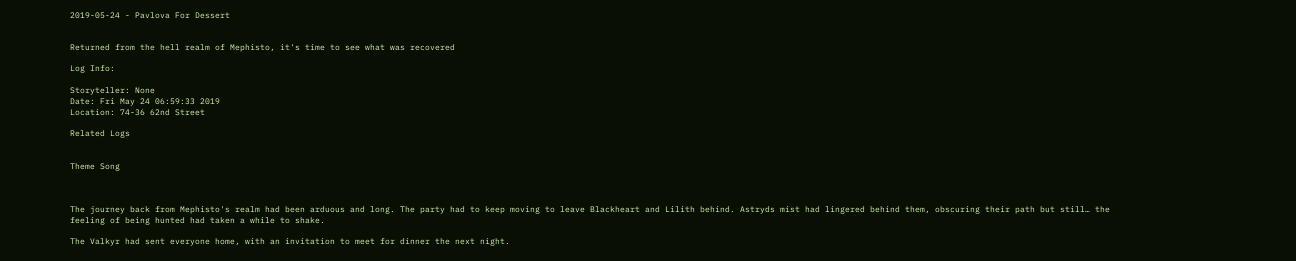2019-05-24 - Pavlova For Dessert


Returned from the hell realm of Mephisto, it's time to see what was recovered

Log Info:

Storyteller: None
Date: Fri May 24 06:59:33 2019
Location: 74-36 62nd Street

Related Logs


Theme Song



The journey back from Mephisto's realm had been arduous and long. The party had to keep moving to leave Blackheart and Lilith behind. Astryds mist had lingered behind them, obscuring their path but still… the feeling of being hunted had taken a while to shake.

The Valkyr had sent everyone home, with an invitation to meet for dinner the next night.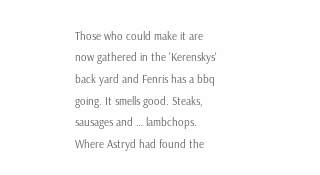Those who could make it are now gathered in the 'Kerenskys' back yard and Fenris has a bbq going. It smells good. Steaks, sausages and … lambchops. Where Astryd had found the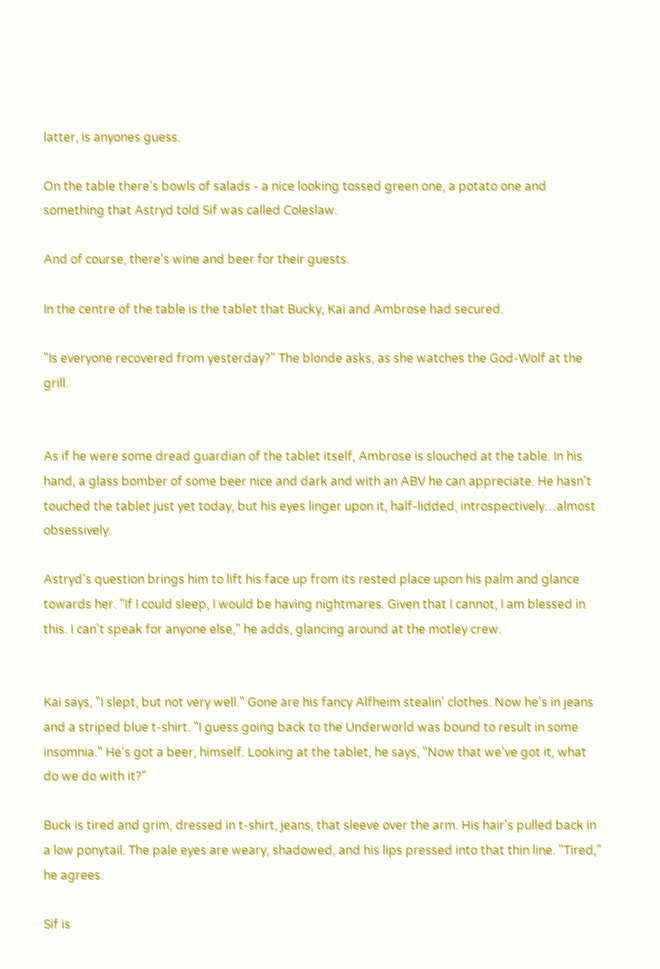latter, is anyones guess.

On the table there's bowls of salads - a nice looking tossed green one, a potato one and something that Astryd told Sif was called Coleslaw.

And of course, there's wine and beer for their guests.

In the centre of the table is the tablet that Bucky, Kai and Ambrose had secured.

"Is everyone recovered from yesterday?" The blonde asks, as she watches the God-Wolf at the grill.


As if he were some dread guardian of the tablet itself, Ambrose is slouched at the table. In his hand, a glass bomber of some beer nice and dark and with an ABV he can appreciate. He hasn't touched the tablet just yet today, but his eyes linger upon it, half-lidded, introspectively…almost obsessively.

Astryd's question brings him to lift his face up from its rested place upon his palm and glance towards her. "If I could sleep, I would be having nightmares. Given that I cannot, I am blessed in this. I can't speak for anyone else," he adds, glancing around at the motley crew.


Kai says, "I slept, but not very well." Gone are his fancy Alfheim stealin' clothes. Now he's in jeans and a striped blue t-shirt. "I guess going back to the Underworld was bound to result in some insomnia." He's got a beer, himself. Looking at the tablet, he says, "Now that we've got it, what do we do with it?"

Buck is tired and grim, dressed in t-shirt, jeans, that sleeve over the arm. His hair's pulled back in a low ponytail. The pale eyes are weary, shadowed, and his lips pressed into that thin line. "Tired," he agrees.

Sif is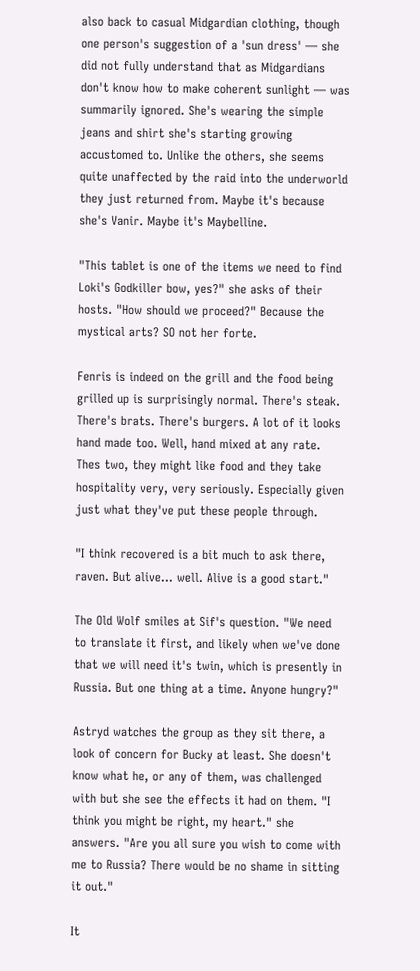also back to casual Midgardian clothing, though one person's suggestion of a 'sun dress' — she did not fully understand that as Midgardians don't know how to make coherent sunlight — was summarily ignored. She's wearing the simple jeans and shirt she's starting growing accustomed to. Unlike the others, she seems quite unaffected by the raid into the underworld they just returned from. Maybe it's because she's Vanir. Maybe it's Maybelline.

"This tablet is one of the items we need to find Loki's Godkiller bow, yes?" she asks of their hosts. "How should we proceed?" Because the mystical arts? SO not her forte.

Fenris is indeed on the grill and the food being grilled up is surprisingly normal. There's steak. There's brats. There's burgers. A lot of it looks hand made too. Well, hand mixed at any rate. Thes two, they might like food and they take hospitality very, very seriously. Especially given just what they've put these people through.

"I think recovered is a bit much to ask there, raven. But alive… well. Alive is a good start."

The Old Wolf smiles at Sif's question. "We need to translate it first, and likely when we've done that we will need it's twin, which is presently in Russia. But one thing at a time. Anyone hungry?"

Astryd watches the group as they sit there, a look of concern for Bucky at least. She doesn't know what he, or any of them, was challenged with but she see the effects it had on them. "I think you might be right, my heart." she answers. "Are you all sure you wish to come with me to Russia? There would be no shame in sitting it out."

It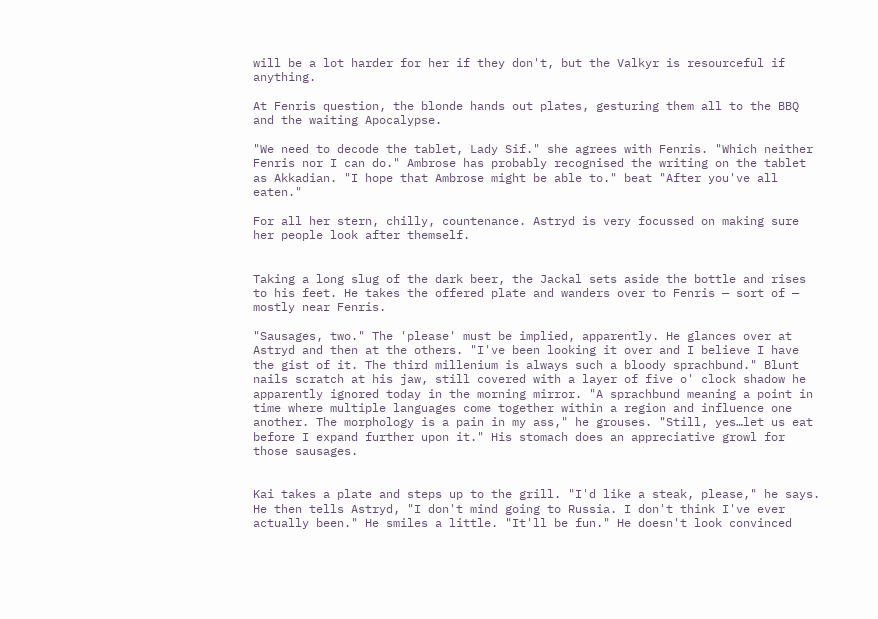will be a lot harder for her if they don't, but the Valkyr is resourceful if anything.

At Fenris question, the blonde hands out plates, gesturing them all to the BBQ and the waiting Apocalypse.

"We need to decode the tablet, Lady Sif." she agrees with Fenris. "Which neither Fenris nor I can do." Ambrose has probably recognised the writing on the tablet as Akkadian. "I hope that Ambrose might be able to." beat "After you've all eaten."

For all her stern, chilly, countenance. Astryd is very focussed on making sure her people look after themself.


Taking a long slug of the dark beer, the Jackal sets aside the bottle and rises to his feet. He takes the offered plate and wanders over to Fenris — sort of — mostly near Fenris.

"Sausages, two." The 'please' must be implied, apparently. He glances over at Astryd and then at the others. "I've been looking it over and I believe I have the gist of it. The third millenium is always such a bloody sprachbund." Blunt nails scratch at his jaw, still covered with a layer of five o' clock shadow he apparently ignored today in the morning mirror. "A sprachbund meaning a point in time where multiple languages come together within a region and influence one another. The morphology is a pain in my ass," he grouses. "Still, yes…let us eat before I expand further upon it." His stomach does an appreciative growl for those sausages.


Kai takes a plate and steps up to the grill. "I'd like a steak, please," he says. He then tells Astryd, "I don't mind going to Russia. I don't think I've ever actually been." He smiles a little. "It'll be fun." He doesn't look convinced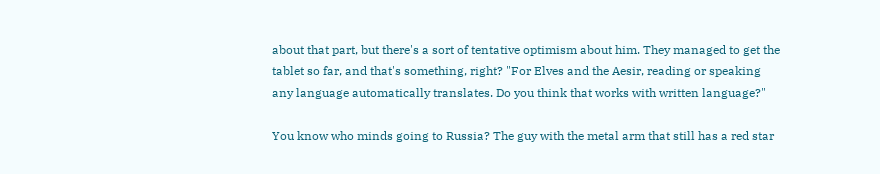about that part, but there's a sort of tentative optimism about him. They managed to get the tablet so far, and that's something, right? "For Elves and the Aesir, reading or speaking any language automatically translates. Do you think that works with written language?"

You know who minds going to Russia? The guy with the metal arm that still has a red star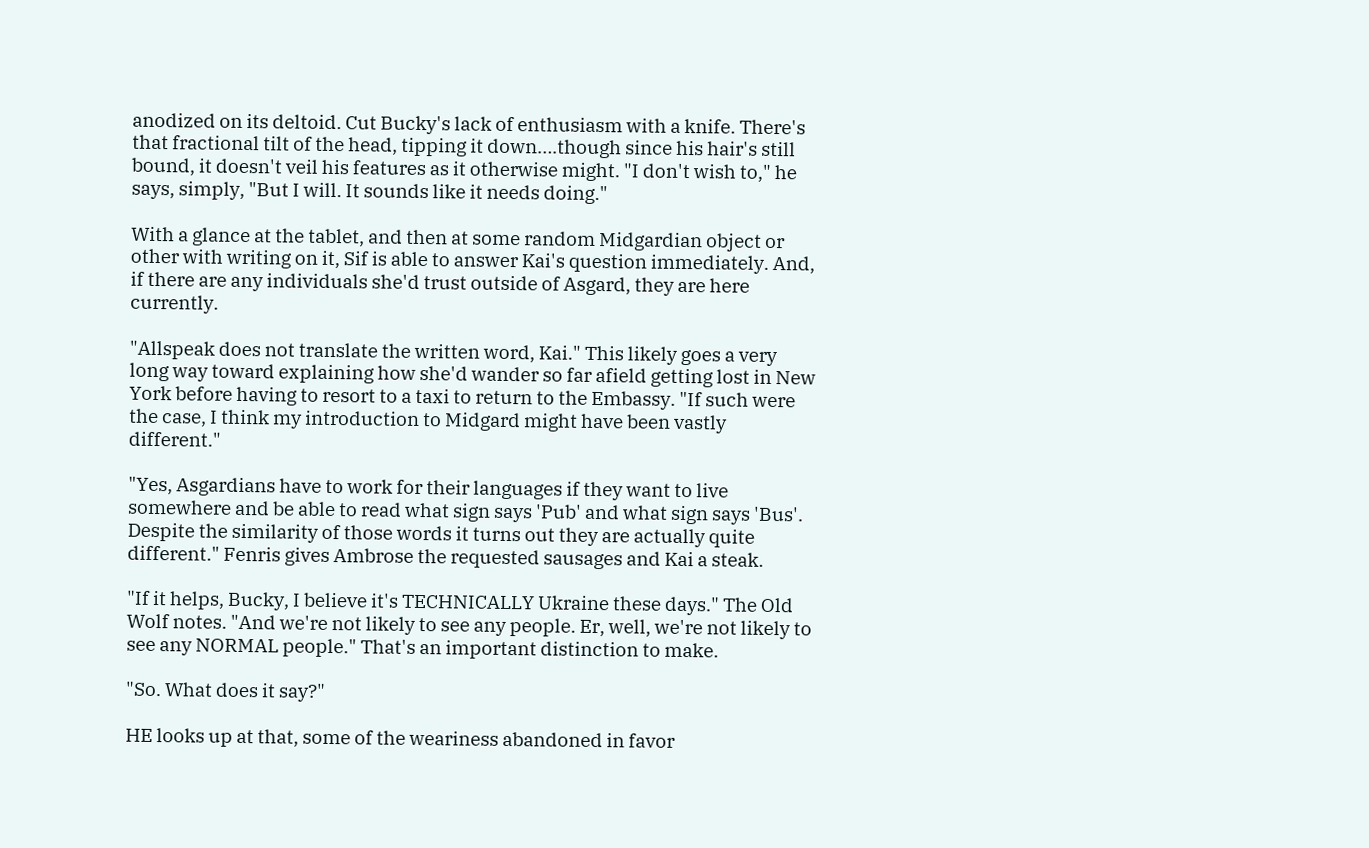anodized on its deltoid. Cut Bucky's lack of enthusiasm with a knife. There's that fractional tilt of the head, tipping it down….though since his hair's still bound, it doesn't veil his features as it otherwise might. "I don't wish to," he says, simply, "But I will. It sounds like it needs doing."

With a glance at the tablet, and then at some random Midgardian object or other with writing on it, Sif is able to answer Kai's question immediately. And, if there are any individuals she'd trust outside of Asgard, they are here currently.

"Allspeak does not translate the written word, Kai." This likely goes a very long way toward explaining how she'd wander so far afield getting lost in New York before having to resort to a taxi to return to the Embassy. "If such were the case, I think my introduction to Midgard might have been vastly different."

"Yes, Asgardians have to work for their languages if they want to live somewhere and be able to read what sign says 'Pub' and what sign says 'Bus'. Despite the similarity of those words it turns out they are actually quite different." Fenris gives Ambrose the requested sausages and Kai a steak.

"If it helps, Bucky, I believe it's TECHNICALLY Ukraine these days." The Old Wolf notes. "And we're not likely to see any people. Er, well, we're not likely to see any NORMAL people." That's an important distinction to make.

"So. What does it say?"

HE looks up at that, some of the weariness abandoned in favor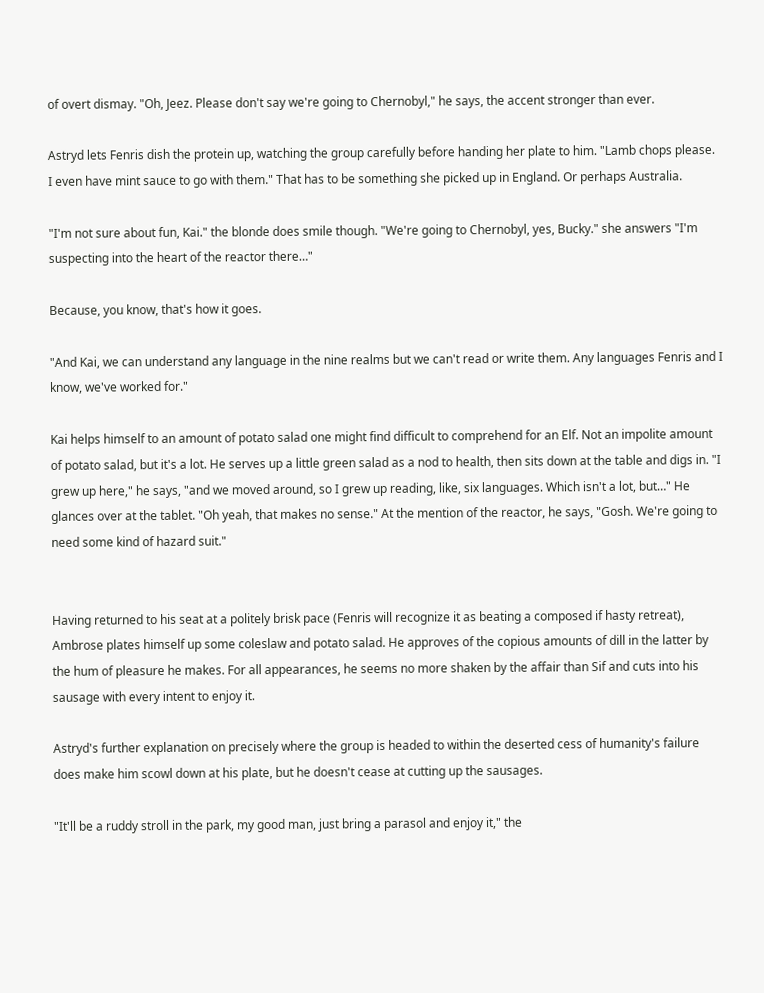of overt dismay. "Oh, Jeez. Please don't say we're going to Chernobyl," he says, the accent stronger than ever.

Astryd lets Fenris dish the protein up, watching the group carefully before handing her plate to him. "Lamb chops please. I even have mint sauce to go with them." That has to be something she picked up in England. Or perhaps Australia.

"I'm not sure about fun, Kai." the blonde does smile though. "We're going to Chernobyl, yes, Bucky." she answers "I'm suspecting into the heart of the reactor there…"

Because, you know, that's how it goes.

"And Kai, we can understand any language in the nine realms but we can't read or write them. Any languages Fenris and I know, we've worked for."

Kai helps himself to an amount of potato salad one might find difficult to comprehend for an Elf. Not an impolite amount of potato salad, but it's a lot. He serves up a little green salad as a nod to health, then sits down at the table and digs in. "I grew up here," he says, "and we moved around, so I grew up reading, like, six languages. Which isn't a lot, but…" He glances over at the tablet. "Oh yeah, that makes no sense." At the mention of the reactor, he says, "Gosh. We're going to need some kind of hazard suit."


Having returned to his seat at a politely brisk pace (Fenris will recognize it as beating a composed if hasty retreat), Ambrose plates himself up some coleslaw and potato salad. He approves of the copious amounts of dill in the latter by the hum of pleasure he makes. For all appearances, he seems no more shaken by the affair than Sif and cuts into his sausage with every intent to enjoy it.

Astryd's further explanation on precisely where the group is headed to within the deserted cess of humanity's failure does make him scowl down at his plate, but he doesn't cease at cutting up the sausages.

"It'll be a ruddy stroll in the park, my good man, just bring a parasol and enjoy it," the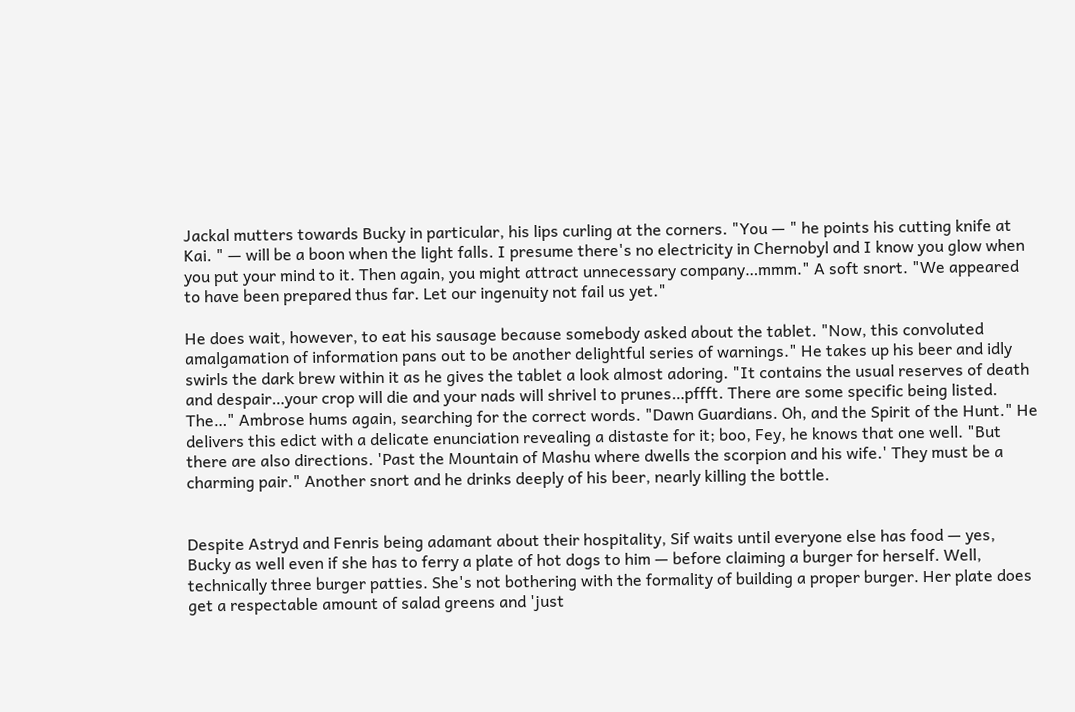Jackal mutters towards Bucky in particular, his lips curling at the corners. "You — " he points his cutting knife at Kai. " — will be a boon when the light falls. I presume there's no electricity in Chernobyl and I know you glow when you put your mind to it. Then again, you might attract unnecessary company…mmm." A soft snort. "We appeared to have been prepared thus far. Let our ingenuity not fail us yet."

He does wait, however, to eat his sausage because somebody asked about the tablet. "Now, this convoluted amalgamation of information pans out to be another delightful series of warnings." He takes up his beer and idly swirls the dark brew within it as he gives the tablet a look almost adoring. "It contains the usual reserves of death and despair…your crop will die and your nads will shrivel to prunes…pffft. There are some specific being listed. The…" Ambrose hums again, searching for the correct words. "Dawn Guardians. Oh, and the Spirit of the Hunt." He delivers this edict with a delicate enunciation revealing a distaste for it; boo, Fey, he knows that one well. "But there are also directions. 'Past the Mountain of Mashu where dwells the scorpion and his wife.' They must be a charming pair." Another snort and he drinks deeply of his beer, nearly killing the bottle.


Despite Astryd and Fenris being adamant about their hospitality, Sif waits until everyone else has food — yes, Bucky as well even if she has to ferry a plate of hot dogs to him — before claiming a burger for herself. Well, technically three burger patties. She's not bothering with the formality of building a proper burger. Her plate does get a respectable amount of salad greens and 'just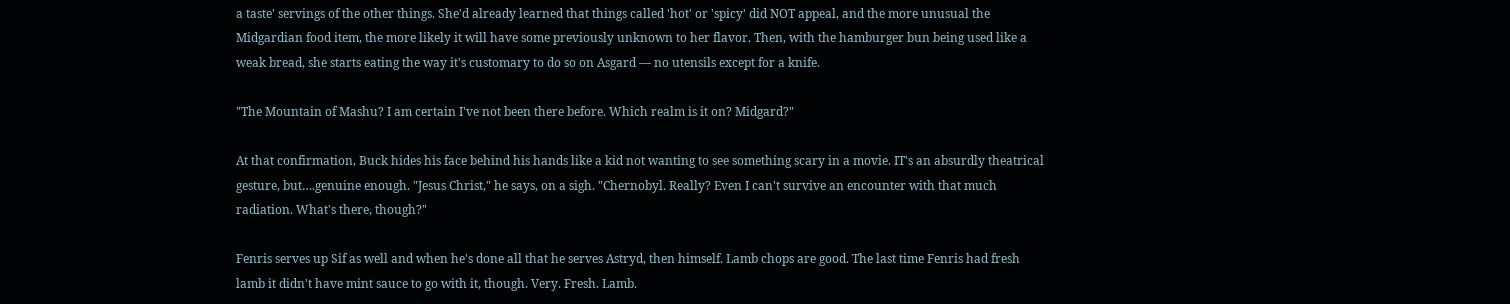a taste' servings of the other things. She'd already learned that things called 'hot' or 'spicy' did NOT appeal, and the more unusual the Midgardian food item, the more likely it will have some previously unknown to her flavor. Then, with the hamburger bun being used like a weak bread, she starts eating the way it's customary to do so on Asgard — no utensils except for a knife.

"The Mountain of Mashu? I am certain I've not been there before. Which realm is it on? Midgard?"

At that confirmation, Buck hides his face behind his hands like a kid not wanting to see something scary in a movie. IT's an absurdly theatrical gesture, but….genuine enough. "Jesus Christ," he says, on a sigh. "Chernobyl. Really? Even I can't survive an encounter with that much radiation. What's there, though?"

Fenris serves up Sif as well and when he's done all that he serves Astryd, then himself. Lamb chops are good. The last time Fenris had fresh lamb it didn't have mint sauce to go with it, though. Very. Fresh. Lamb.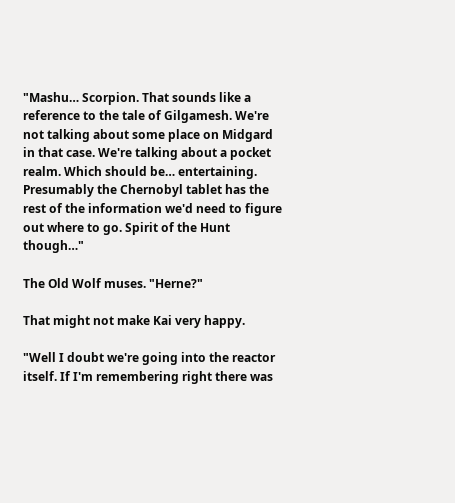"Mashu… Scorpion. That sounds like a reference to the tale of Gilgamesh. We're not talking about some place on Midgard in that case. We're talking about a pocket realm. Which should be… entertaining. Presumably the Chernobyl tablet has the rest of the information we'd need to figure out where to go. Spirit of the Hunt though…"

The Old Wolf muses. "Herne?"

That might not make Kai very happy.

"Well I doubt we're going into the reactor itself. If I'm remembering right there was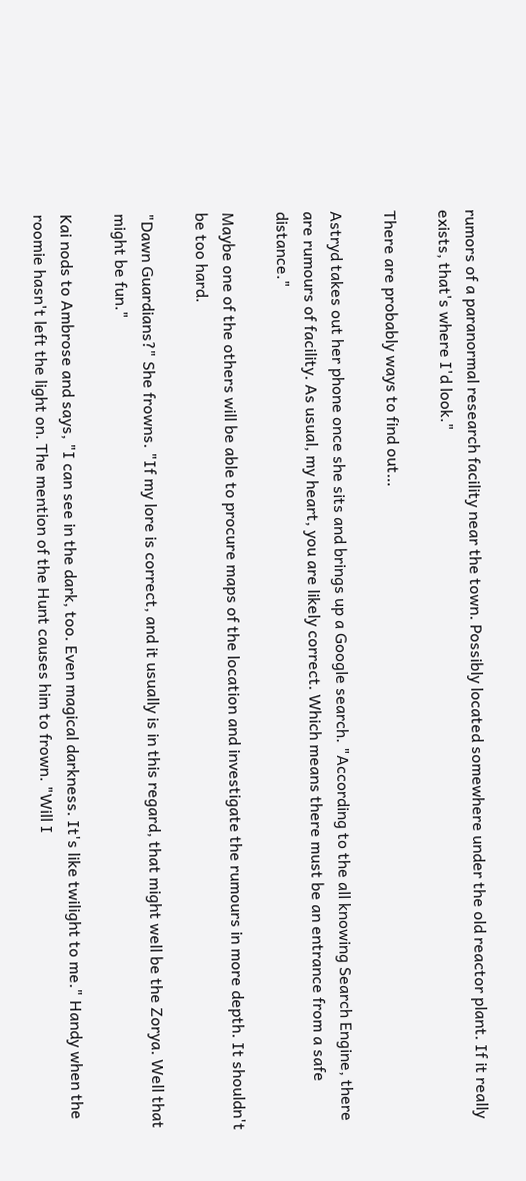rumors of a paranormal research facility near the town. Possibly located somewhere under the old reactor plant. If it really exists, that's where I'd look."

There are probably ways to find out…

Astryd takes out her phone once she sits and brings up a Google search. "According to the all knowing Search Engine, there are rumours of facility. As usual, my heart, you are likely correct. Which means there must be an entrance from a safe distance."

Maybe one of the others will be able to procure maps of the location and investigate the rumours in more depth. It shouldn't be too hard.

"Dawn Guardians?" She frowns. "If my lore is correct, and it usually is in this regard, that might well be the Zorya. Well that might be fun."

Kai nods to Ambrose and says, "I can see in the dark, too. Even magical darkness. It's like twilight to me." Handy when the roomie hasn't left the light on. The mention of the Hunt causes him to frown. "Will I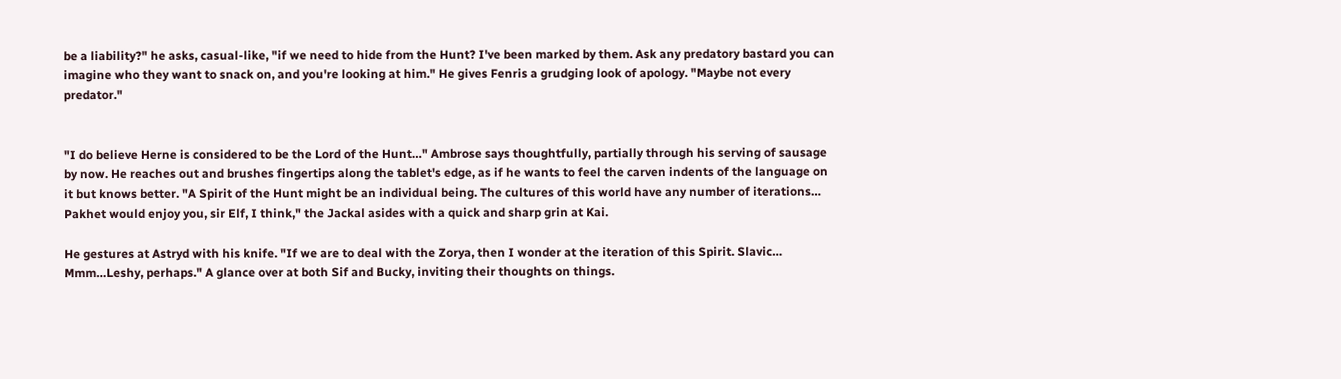be a liability?" he asks, casual-like, "if we need to hide from the Hunt? I've been marked by them. Ask any predatory bastard you can imagine who they want to snack on, and you're looking at him." He gives Fenris a grudging look of apology. "Maybe not every predator."


"I do believe Herne is considered to be the Lord of the Hunt…" Ambrose says thoughtfully, partially through his serving of sausage by now. He reaches out and brushes fingertips along the tablet's edge, as if he wants to feel the carven indents of the language on it but knows better. "A Spirit of the Hunt might be an individual being. The cultures of this world have any number of iterations… Pakhet would enjoy you, sir Elf, I think," the Jackal asides with a quick and sharp grin at Kai.

He gestures at Astryd with his knife. "If we are to deal with the Zorya, then I wonder at the iteration of this Spirit. Slavic… Mmm…Leshy, perhaps." A glance over at both Sif and Bucky, inviting their thoughts on things.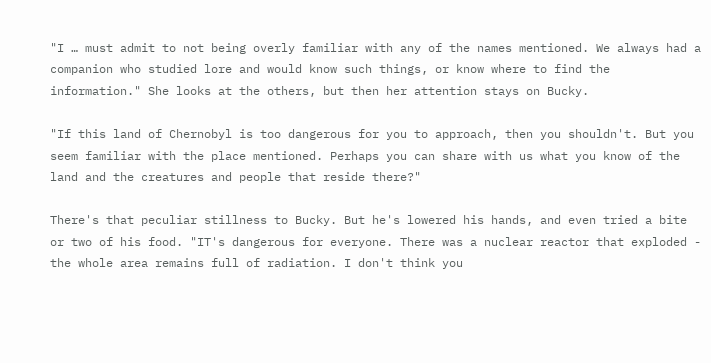"I … must admit to not being overly familiar with any of the names mentioned. We always had a companion who studied lore and would know such things, or know where to find the information." She looks at the others, but then her attention stays on Bucky.

"If this land of Chernobyl is too dangerous for you to approach, then you shouldn't. But you seem familiar with the place mentioned. Perhaps you can share with us what you know of the land and the creatures and people that reside there?"

There's that peculiar stillness to Bucky. But he's lowered his hands, and even tried a bite or two of his food. "IT's dangerous for everyone. There was a nuclear reactor that exploded - the whole area remains full of radiation. I don't think you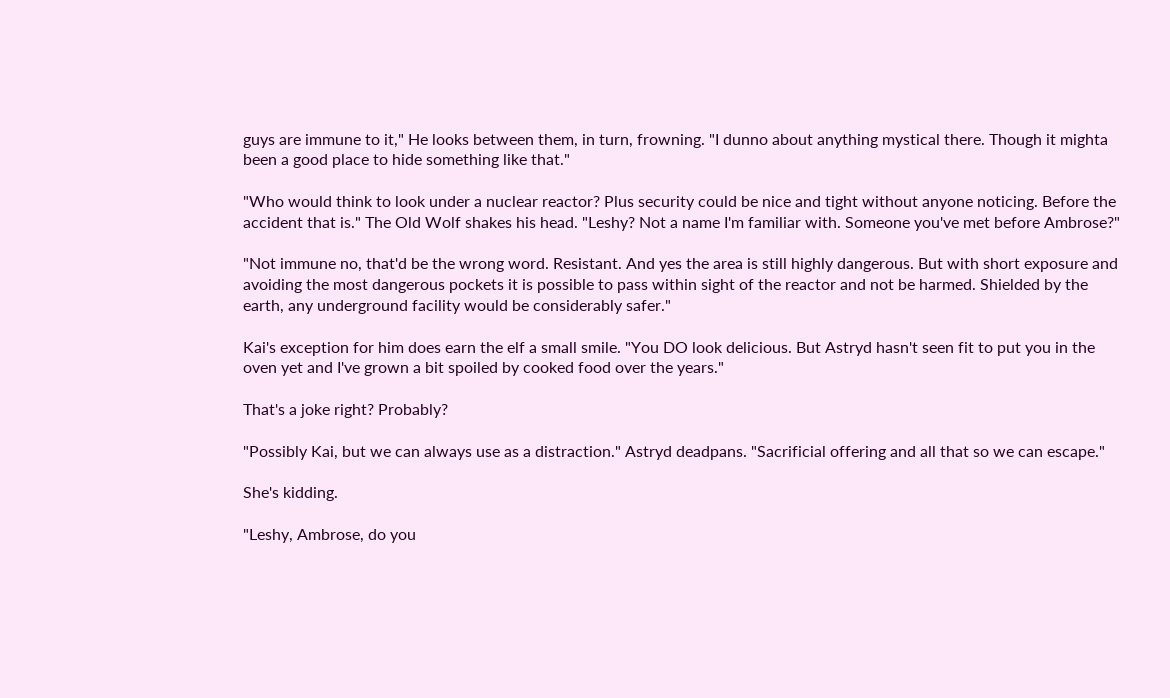guys are immune to it," He looks between them, in turn, frowning. "I dunno about anything mystical there. Though it mighta been a good place to hide something like that."

"Who would think to look under a nuclear reactor? Plus security could be nice and tight without anyone noticing. Before the accident that is." The Old Wolf shakes his head. "Leshy? Not a name I'm familiar with. Someone you've met before Ambrose?"

"Not immune no, that'd be the wrong word. Resistant. And yes the area is still highly dangerous. But with short exposure and avoiding the most dangerous pockets it is possible to pass within sight of the reactor and not be harmed. Shielded by the earth, any underground facility would be considerably safer."

Kai's exception for him does earn the elf a small smile. "You DO look delicious. But Astryd hasn't seen fit to put you in the oven yet and I've grown a bit spoiled by cooked food over the years."

That's a joke right? Probably?

"Possibly Kai, but we can always use as a distraction." Astryd deadpans. "Sacrificial offering and all that so we can escape."

She's kidding.

"Leshy, Ambrose, do you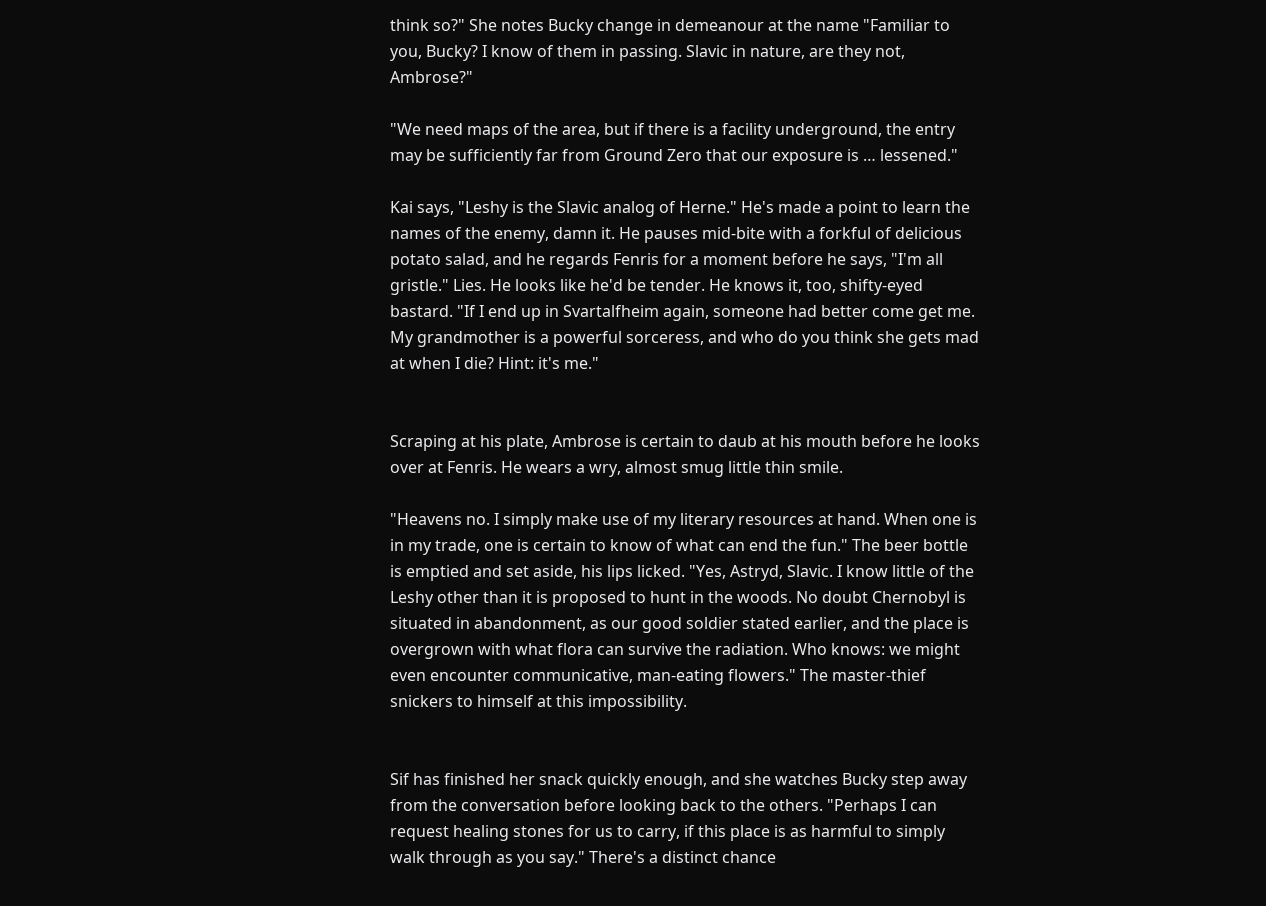think so?" She notes Bucky change in demeanour at the name "Familiar to you, Bucky? I know of them in passing. Slavic in nature, are they not, Ambrose?"

"We need maps of the area, but if there is a facility underground, the entry may be sufficiently far from Ground Zero that our exposure is … lessened."

Kai says, "Leshy is the Slavic analog of Herne." He's made a point to learn the names of the enemy, damn it. He pauses mid-bite with a forkful of delicious potato salad, and he regards Fenris for a moment before he says, "I'm all gristle." Lies. He looks like he'd be tender. He knows it, too, shifty-eyed bastard. "If I end up in Svartalfheim again, someone had better come get me. My grandmother is a powerful sorceress, and who do you think she gets mad at when I die? Hint: it's me."


Scraping at his plate, Ambrose is certain to daub at his mouth before he looks over at Fenris. He wears a wry, almost smug little thin smile.

"Heavens no. I simply make use of my literary resources at hand. When one is in my trade, one is certain to know of what can end the fun." The beer bottle is emptied and set aside, his lips licked. "Yes, Astryd, Slavic. I know little of the Leshy other than it is proposed to hunt in the woods. No doubt Chernobyl is situated in abandonment, as our good soldier stated earlier, and the place is overgrown with what flora can survive the radiation. Who knows: we might even encounter communicative, man-eating flowers." The master-thief snickers to himself at this impossibility.


Sif has finished her snack quickly enough, and she watches Bucky step away from the conversation before looking back to the others. "Perhaps I can request healing stones for us to carry, if this place is as harmful to simply walk through as you say." There's a distinct chance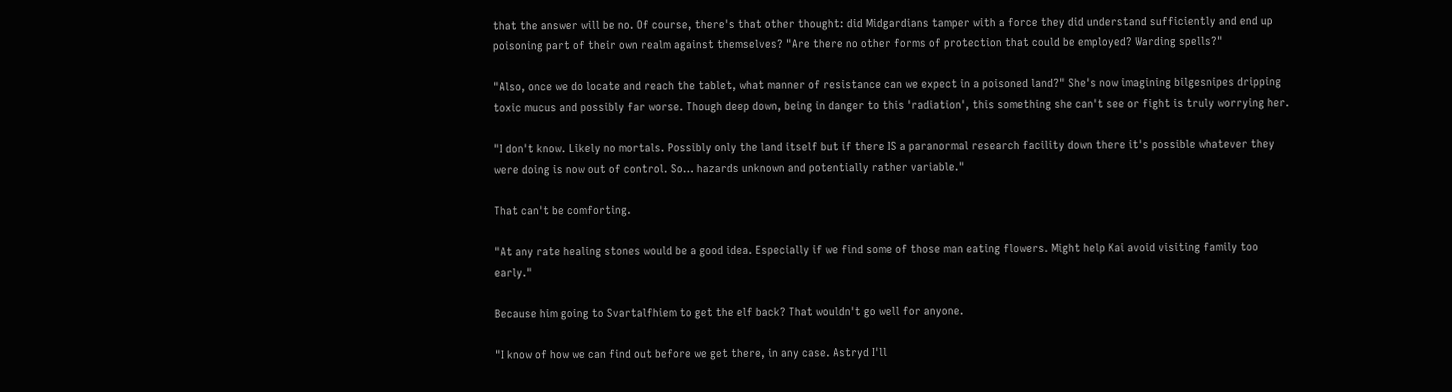that the answer will be no. Of course, there's that other thought: did Midgardians tamper with a force they did understand sufficiently and end up poisoning part of their own realm against themselves? "Are there no other forms of protection that could be employed? Warding spells?"

"Also, once we do locate and reach the tablet, what manner of resistance can we expect in a poisoned land?" She's now imagining bilgesnipes dripping toxic mucus and possibly far worse. Though deep down, being in danger to this 'radiation', this something she can't see or fight is truly worrying her.

"I don't know. Likely no mortals. Possibly only the land itself but if there IS a paranormal research facility down there it's possible whatever they were doing is now out of control. So… hazards unknown and potentially rather variable."

That can't be comforting.

"At any rate healing stones would be a good idea. Especially if we find some of those man eating flowers. Might help Kai avoid visiting family too early."

Because him going to Svartalfhiem to get the elf back? That wouldn't go well for anyone.

"I know of how we can find out before we get there, in any case. Astryd I'll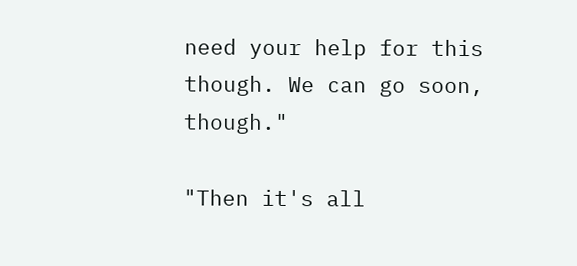need your help for this though. We can go soon, though."

"Then it's all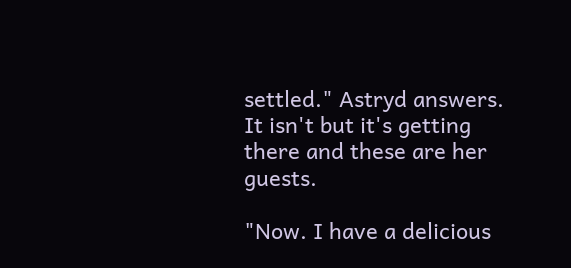settled." Astryd answers. It isn't but it's getting there and these are her guests.

"Now. I have a delicious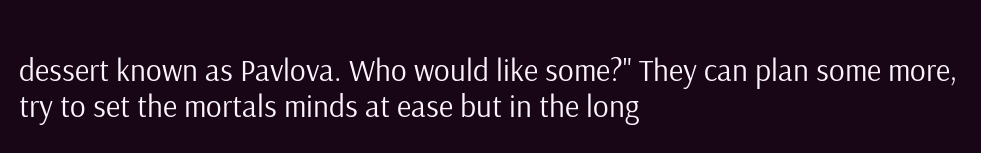dessert known as Pavlova. Who would like some?" They can plan some more, try to set the mortals minds at ease but in the long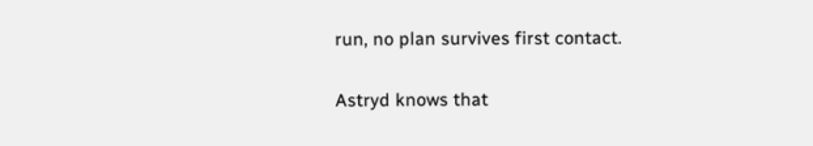run, no plan survives first contact.

Astryd knows that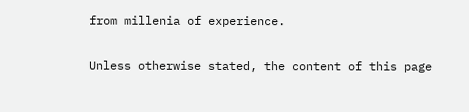from millenia of experience.

Unless otherwise stated, the content of this page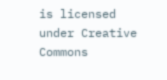is licensed under Creative Commons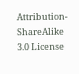Attribution-ShareAlike 3.0 License